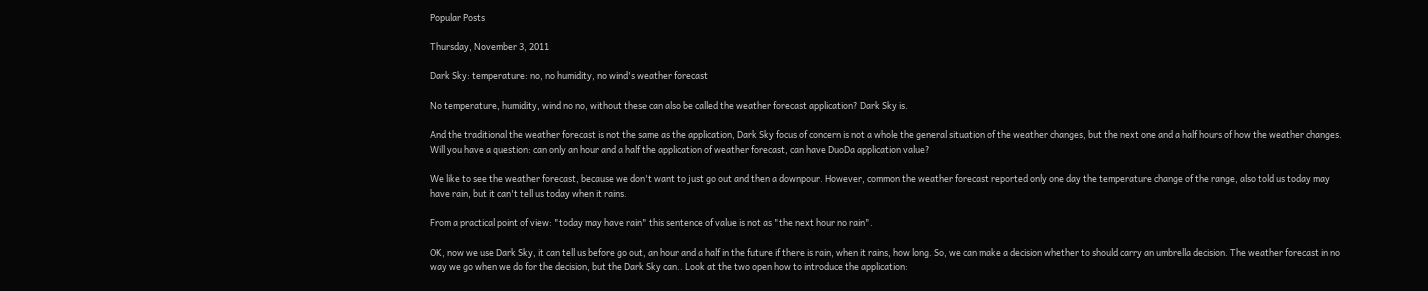Popular Posts

Thursday, November 3, 2011

Dark Sky: temperature: no, no humidity, no wind's weather forecast

No temperature, humidity, wind no no, without these can also be called the weather forecast application? Dark Sky is.

And the traditional the weather forecast is not the same as the application, Dark Sky focus of concern is not a whole the general situation of the weather changes, but the next one and a half hours of how the weather changes. Will you have a question: can only an hour and a half the application of weather forecast, can have DuoDa application value?

We like to see the weather forecast, because we don't want to just go out and then a downpour. However, common the weather forecast reported only one day the temperature change of the range, also told us today may have rain, but it can't tell us today when it rains.

From a practical point of view: "today may have rain" this sentence of value is not as "the next hour no rain".

OK, now we use Dark Sky, it can tell us before go out, an hour and a half in the future if there is rain, when it rains, how long. So, we can make a decision whether to should carry an umbrella decision. The weather forecast in no way we go when we do for the decision, but the Dark Sky can.. Look at the two open how to introduce the application: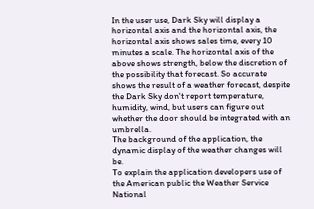In the user use, Dark Sky will display a horizontal axis and the horizontal axis, the horizontal axis shows sales time, every 10 minutes a scale. The horizontal axis of the above shows strength, below the discretion of the possibility that forecast. So accurate shows the result of a weather forecast, despite the Dark Sky don't report temperature, humidity, wind, but users can figure out whether the door should be integrated with an umbrella.
The background of the application, the dynamic display of the weather changes will be.
To explain the application developers use of the American public the Weather Service National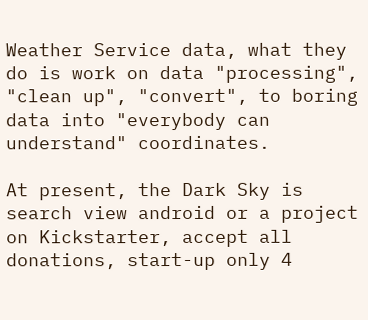Weather Service data, what they do is work on data "processing", "clean up", "convert", to boring data into "everybody can understand" coordinates.

At present, the Dark Sky is search view android or a project on Kickstarter, accept all donations, start-up only 4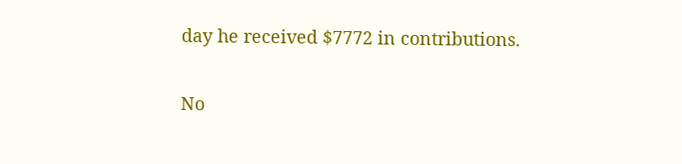day he received $7772 in contributions.

No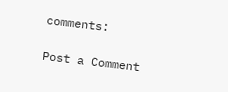comments:

Post a Comment